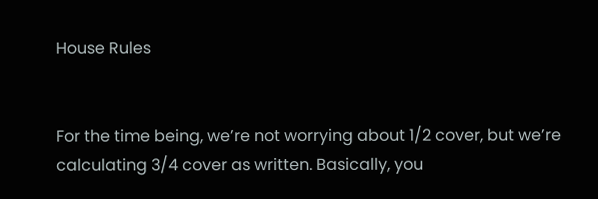House Rules


For the time being, we’re not worrying about 1/2 cover, but we’re calculating 3/4 cover as written. Basically, you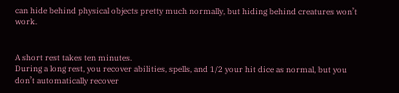can hide behind physical objects pretty much normally, but hiding behind creatures won’t work.


A short rest takes ten minutes.
During a long rest, you recover abilities, spells, and 1/2 your hit dice as normal, but you don’t automatically recover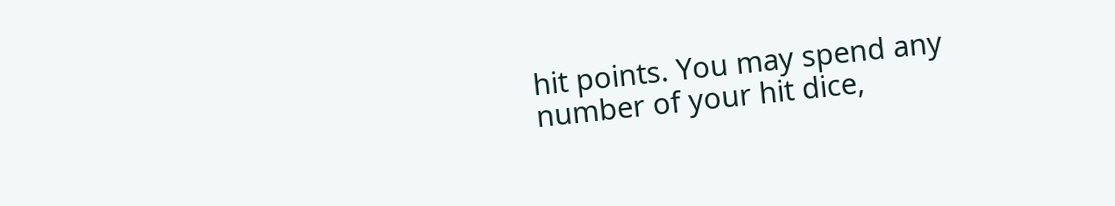hit points. You may spend any number of your hit dice,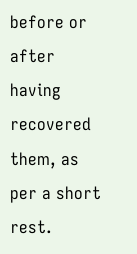before or after having recovered them, as per a short rest.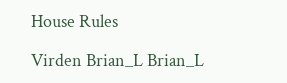House Rules

Virden Brian_L Brian_L